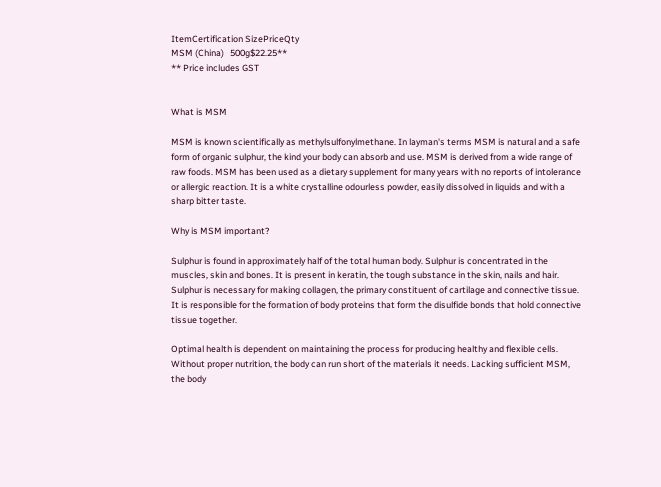ItemCertification SizePriceQty
MSM (China)   500g$22.25**
** Price includes GST


What is MSM

MSM is known scientifically as methylsulfonylmethane. In layman's terms MSM is natural and a safe form of organic sulphur, the kind your body can absorb and use. MSM is derived from a wide range of raw foods. MSM has been used as a dietary supplement for many years with no reports of intolerance or allergic reaction. It is a white crystalline odourless powder, easily dissolved in liquids and with a sharp bitter taste.

Why is MSM important?

Sulphur is found in approximately half of the total human body. Sulphur is concentrated in the muscles, skin and bones. It is present in keratin, the tough substance in the skin, nails and hair. Sulphur is necessary for making collagen, the primary constituent of cartilage and connective tissue. It is responsible for the formation of body proteins that form the disulfide bonds that hold connective tissue together.

Optimal health is dependent on maintaining the process for producing healthy and flexible cells. Without proper nutrition, the body can run short of the materials it needs. Lacking sufficient MSM, the body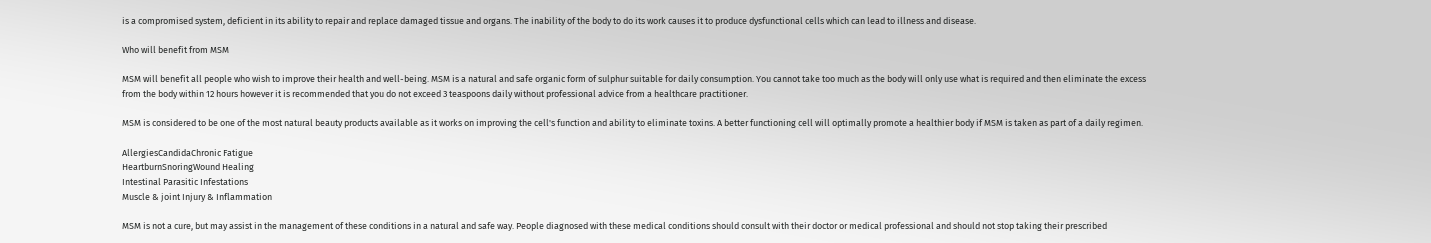is a compromised system, deficient in its ability to repair and replace damaged tissue and organs. The inability of the body to do its work causes it to produce dysfunctional cells which can lead to illness and disease.

Who will benefit from MSM

MSM will benefit all people who wish to improve their health and well-being. MSM is a natural and safe organic form of sulphur suitable for daily consumption. You cannot take too much as the body will only use what is required and then eliminate the excess from the body within 12 hours however it is recommended that you do not exceed 3 teaspoons daily without professional advice from a healthcare practitioner.

MSM is considered to be one of the most natural beauty products available as it works on improving the cell's function and ability to eliminate toxins. A better functioning cell will optimally promote a healthier body if MSM is taken as part of a daily regimen.

AllergiesCandidaChronic Fatigue
HeartburnSnoringWound Healing
Intestinal Parasitic Infestations
Muscle & joint Injury & Inflammation

MSM is not a cure, but may assist in the management of these conditions in a natural and safe way. People diagnosed with these medical conditions should consult with their doctor or medical professional and should not stop taking their prescribed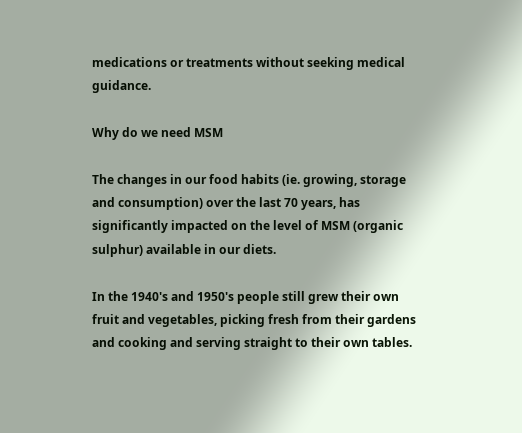medications or treatments without seeking medical guidance.

Why do we need MSM

The changes in our food habits (ie. growing, storage and consumption) over the last 70 years, has significantly impacted on the level of MSM (organic sulphur) available in our diets.

In the 1940's and 1950's people still grew their own fruit and vegetables, picking fresh from their gardens and cooking and serving straight to their own tables.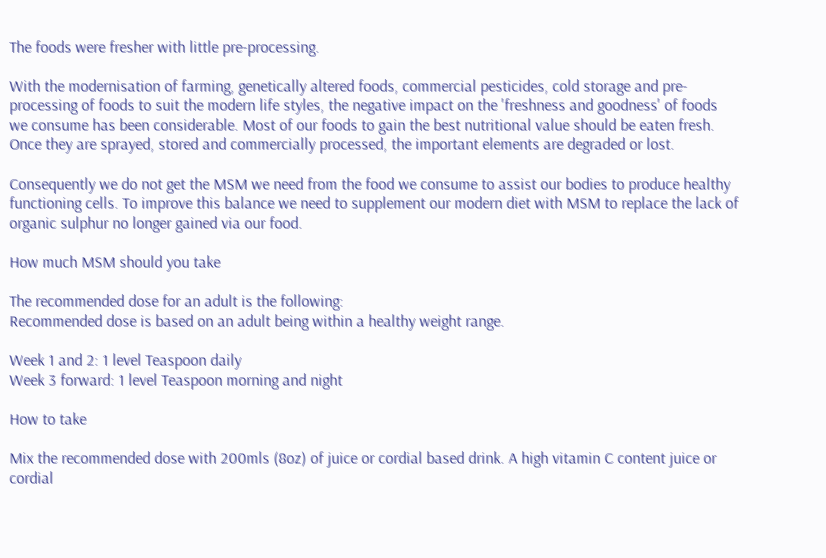The foods were fresher with little pre-processing.

With the modernisation of farming, genetically altered foods, commercial pesticides, cold storage and pre-processing of foods to suit the modern life styles, the negative impact on the 'freshness and goodness' of foods we consume has been considerable. Most of our foods to gain the best nutritional value should be eaten fresh. Once they are sprayed, stored and commercially processed, the important elements are degraded or lost.

Consequently we do not get the MSM we need from the food we consume to assist our bodies to produce healthy functioning cells. To improve this balance we need to supplement our modern diet with MSM to replace the lack of organic sulphur no longer gained via our food.

How much MSM should you take

The recommended dose for an adult is the following:
Recommended dose is based on an adult being within a healthy weight range.

Week 1 and 2: 1 level Teaspoon daily
Week 3 forward: 1 level Teaspoon morning and night

How to take

Mix the recommended dose with 200mls (8oz) of juice or cordial based drink. A high vitamin C content juice or cordial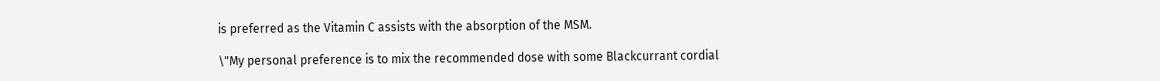is preferred as the Vitamin C assists with the absorption of the MSM.

\"My personal preference is to mix the recommended dose with some Blackcurrant cordial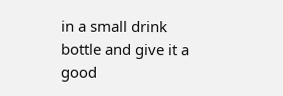in a small drink bottle and give it a good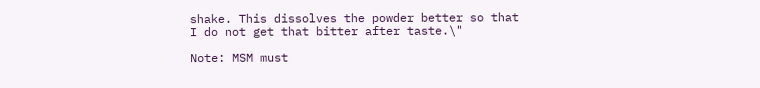shake. This dissolves the powder better so that I do not get that bitter after taste.\"

Note: MSM must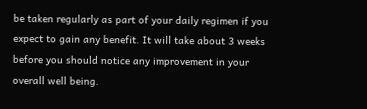be taken regularly as part of your daily regimen if you expect to gain any benefit. It will take about 3 weeks before you should notice any improvement in your overall well being.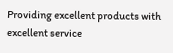Providing excellent products with excellent service